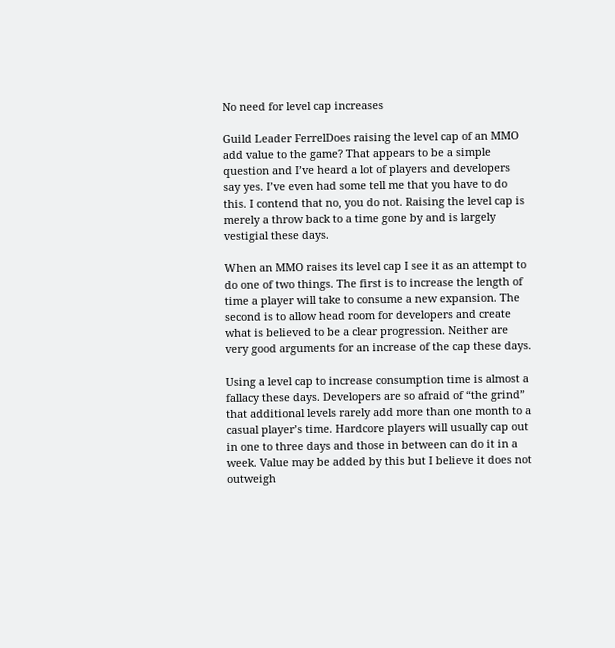No need for level cap increases

Guild Leader FerrelDoes raising the level cap of an MMO add value to the game? That appears to be a simple question and I’ve heard a lot of players and developers say yes. I’ve even had some tell me that you have to do this. I contend that no, you do not. Raising the level cap is merely a throw back to a time gone by and is largely vestigial these days.

When an MMO raises its level cap I see it as an attempt to do one of two things. The first is to increase the length of time a player will take to consume a new expansion. The second is to allow head room for developers and create what is believed to be a clear progression. Neither are very good arguments for an increase of the cap these days.

Using a level cap to increase consumption time is almost a fallacy these days. Developers are so afraid of “the grind” that additional levels rarely add more than one month to a casual player’s time. Hardcore players will usually cap out in one to three days and those in between can do it in a week. Value may be added by this but I believe it does not outweigh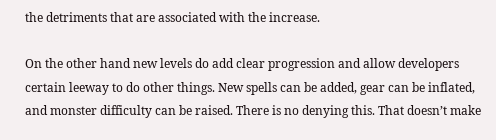the detriments that are associated with the increase.

On the other hand new levels do add clear progression and allow developers certain leeway to do other things. New spells can be added, gear can be inflated, and monster difficulty can be raised. There is no denying this. That doesn’t make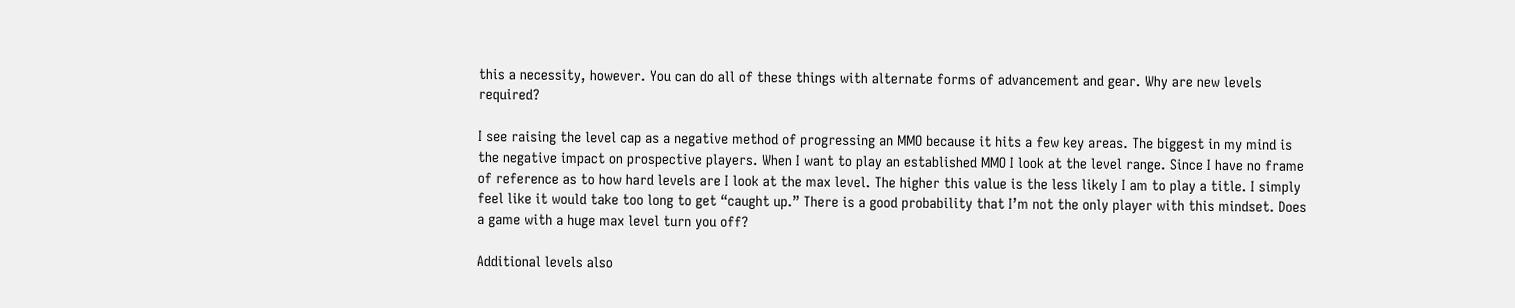this a necessity, however. You can do all of these things with alternate forms of advancement and gear. Why are new levels required?

I see raising the level cap as a negative method of progressing an MMO because it hits a few key areas. The biggest in my mind is the negative impact on prospective players. When I want to play an established MMO I look at the level range. Since I have no frame of reference as to how hard levels are I look at the max level. The higher this value is the less likely I am to play a title. I simply feel like it would take too long to get “caught up.” There is a good probability that I’m not the only player with this mindset. Does a game with a huge max level turn you off?

Additional levels also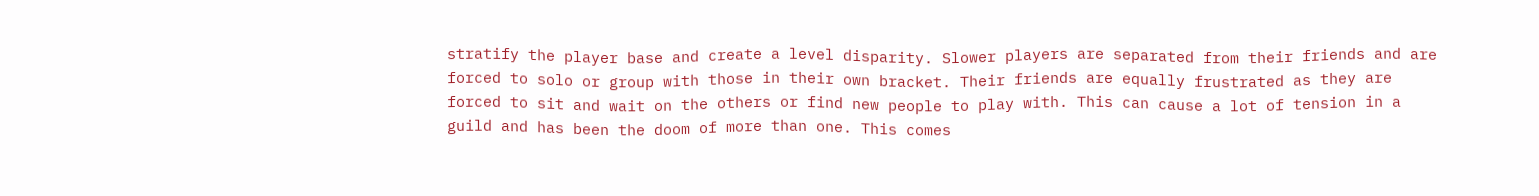stratify the player base and create a level disparity. Slower players are separated from their friends and are forced to solo or group with those in their own bracket. Their friends are equally frustrated as they are forced to sit and wait on the others or find new people to play with. This can cause a lot of tension in a guild and has been the doom of more than one. This comes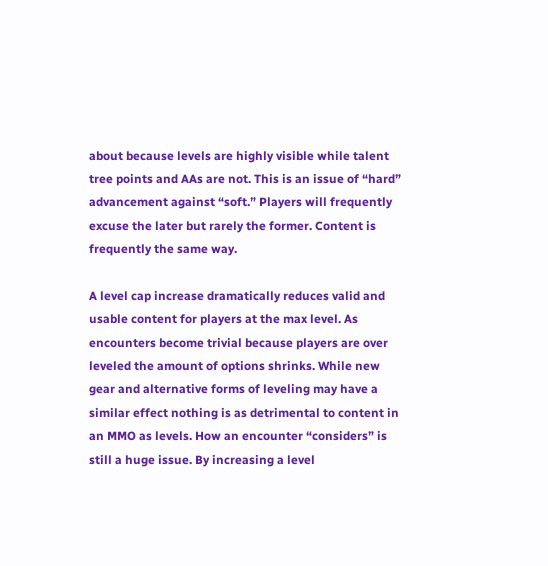about because levels are highly visible while talent tree points and AAs are not. This is an issue of “hard” advancement against “soft.” Players will frequently excuse the later but rarely the former. Content is frequently the same way.

A level cap increase dramatically reduces valid and usable content for players at the max level. As encounters become trivial because players are over leveled the amount of options shrinks. While new gear and alternative forms of leveling may have a similar effect nothing is as detrimental to content in an MMO as levels. How an encounter “considers” is still a huge issue. By increasing a level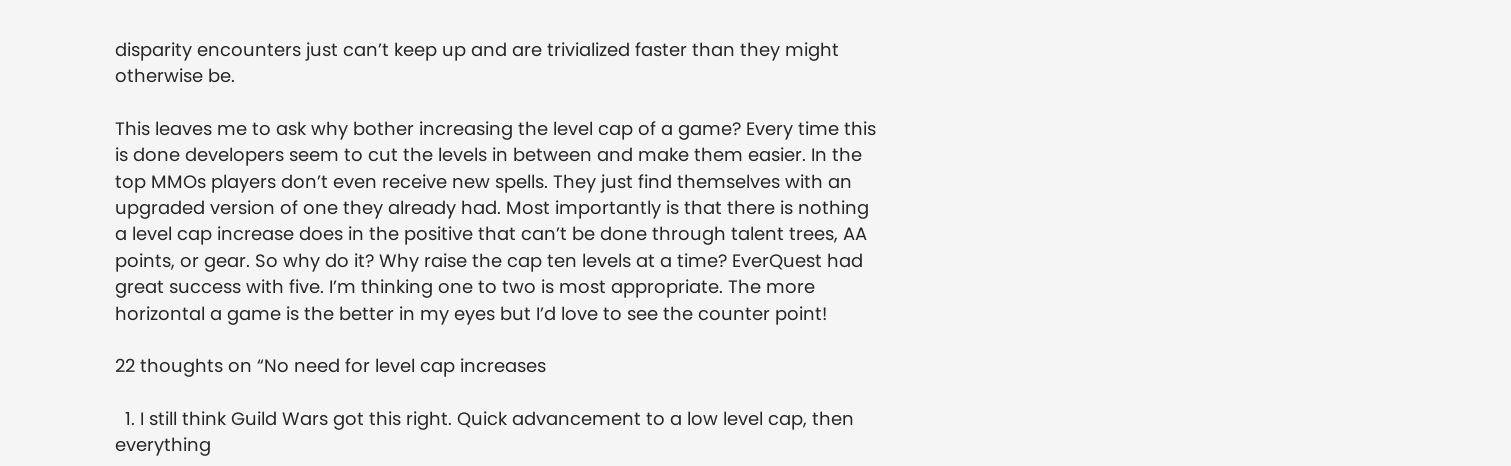disparity encounters just can’t keep up and are trivialized faster than they might otherwise be.

This leaves me to ask why bother increasing the level cap of a game? Every time this is done developers seem to cut the levels in between and make them easier. In the top MMOs players don’t even receive new spells. They just find themselves with an upgraded version of one they already had. Most importantly is that there is nothing a level cap increase does in the positive that can’t be done through talent trees, AA points, or gear. So why do it? Why raise the cap ten levels at a time? EverQuest had great success with five. I’m thinking one to two is most appropriate. The more horizontal a game is the better in my eyes but I’d love to see the counter point!

22 thoughts on “No need for level cap increases

  1. I still think Guild Wars got this right. Quick advancement to a low level cap, then everything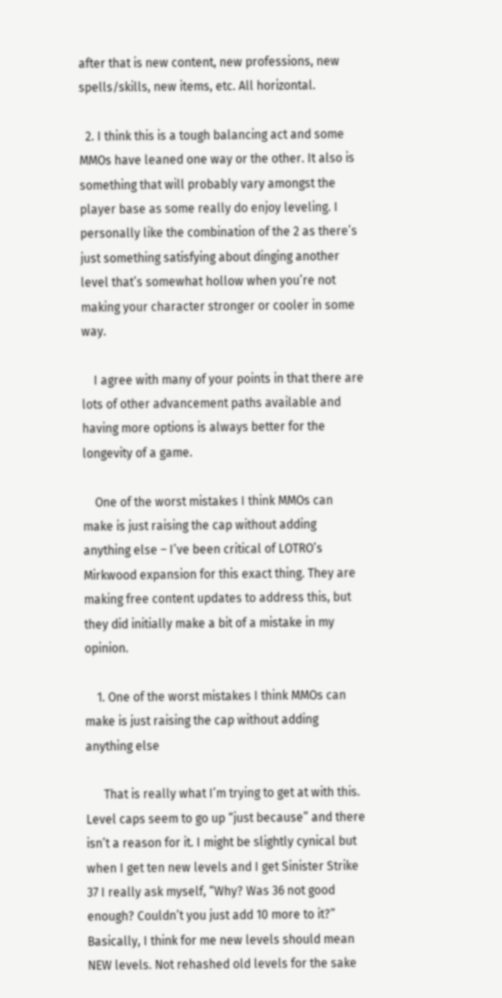after that is new content, new professions, new spells/skills, new items, etc. All horizontal.

  2. I think this is a tough balancing act and some MMOs have leaned one way or the other. It also is something that will probably vary amongst the player base as some really do enjoy leveling. I personally like the combination of the 2 as there’s just something satisfying about dinging another level that’s somewhat hollow when you’re not making your character stronger or cooler in some way.

    I agree with many of your points in that there are lots of other advancement paths available and having more options is always better for the longevity of a game.

    One of the worst mistakes I think MMOs can make is just raising the cap without adding anything else – I’ve been critical of LOTRO’s Mirkwood expansion for this exact thing. They are making free content updates to address this, but they did initially make a bit of a mistake in my opinion.

    1. One of the worst mistakes I think MMOs can make is just raising the cap without adding anything else

      That is really what I’m trying to get at with this. Level caps seem to go up “just because” and there isn’t a reason for it. I might be slightly cynical but when I get ten new levels and I get Sinister Strike 37 I really ask myself, “Why? Was 36 not good enough? Couldn’t you just add 10 more to it?” Basically, I think for me new levels should mean NEW levels. Not rehashed old levels for the sake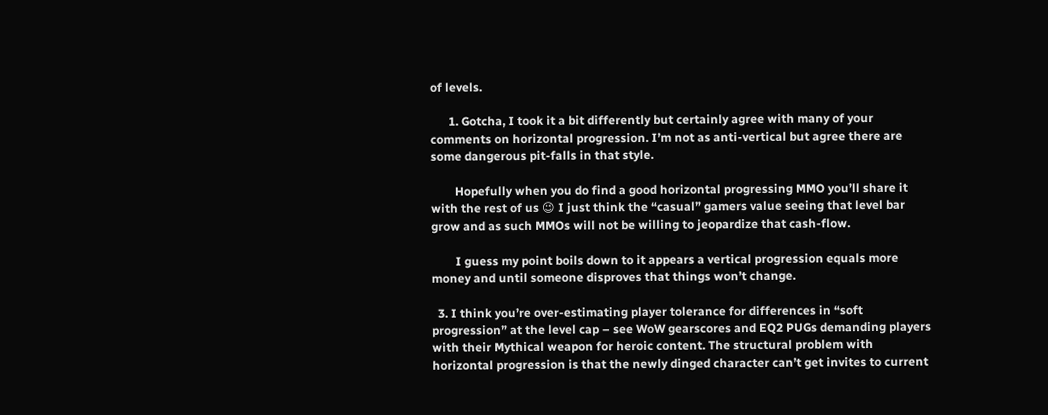of levels.

      1. Gotcha, I took it a bit differently but certainly agree with many of your comments on horizontal progression. I’m not as anti-vertical but agree there are some dangerous pit-falls in that style.

        Hopefully when you do find a good horizontal progressing MMO you’ll share it with the rest of us 😉 I just think the “casual” gamers value seeing that level bar grow and as such MMOs will not be willing to jeopardize that cash-flow.

        I guess my point boils down to it appears a vertical progression equals more money and until someone disproves that things won’t change.

  3. I think you’re over-estimating player tolerance for differences in “soft progression” at the level cap – see WoW gearscores and EQ2 PUGs demanding players with their Mythical weapon for heroic content. The structural problem with horizontal progression is that the newly dinged character can’t get invites to current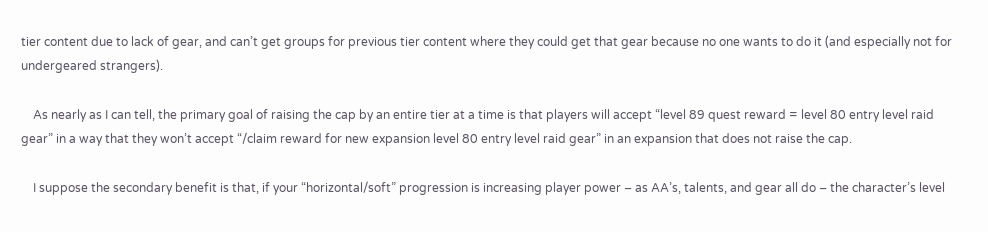tier content due to lack of gear, and can’t get groups for previous tier content where they could get that gear because no one wants to do it (and especially not for undergeared strangers).

    As nearly as I can tell, the primary goal of raising the cap by an entire tier at a time is that players will accept “level 89 quest reward = level 80 entry level raid gear” in a way that they won’t accept “/claim reward for new expansion level 80 entry level raid gear” in an expansion that does not raise the cap.

    I suppose the secondary benefit is that, if your “horizontal/soft” progression is increasing player power – as AA’s, talents, and gear all do – the character’s level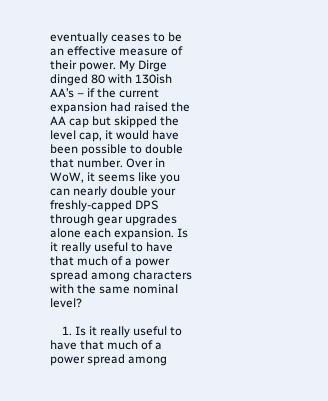eventually ceases to be an effective measure of their power. My Dirge dinged 80 with 130ish AA’s – if the current expansion had raised the AA cap but skipped the level cap, it would have been possible to double that number. Over in WoW, it seems like you can nearly double your freshly-capped DPS through gear upgrades alone each expansion. Is it really useful to have that much of a power spread among characters with the same nominal level?

    1. Is it really useful to have that much of a power spread among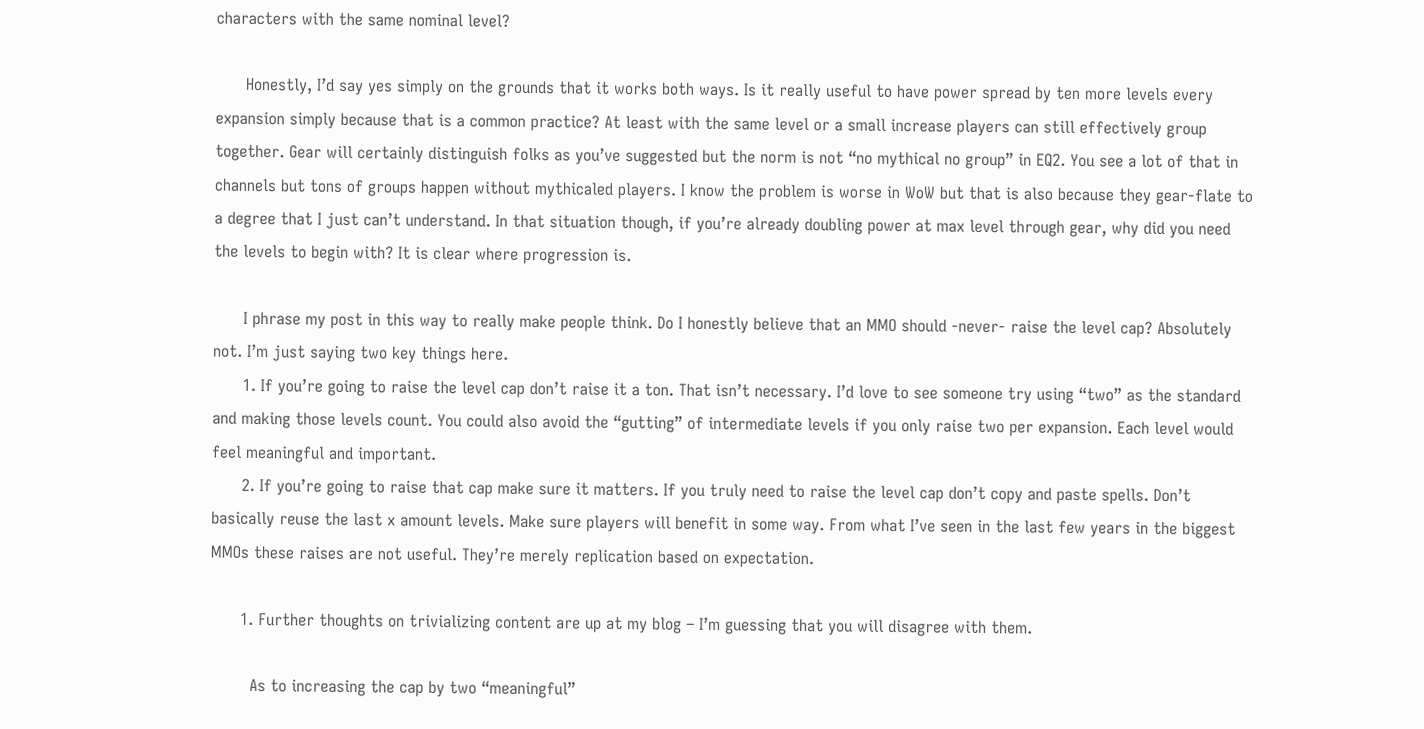characters with the same nominal level?

      Honestly, I’d say yes simply on the grounds that it works both ways. Is it really useful to have power spread by ten more levels every expansion simply because that is a common practice? At least with the same level or a small increase players can still effectively group together. Gear will certainly distinguish folks as you’ve suggested but the norm is not “no mythical no group” in EQ2. You see a lot of that in channels but tons of groups happen without mythicaled players. I know the problem is worse in WoW but that is also because they gear-flate to a degree that I just can’t understand. In that situation though, if you’re already doubling power at max level through gear, why did you need the levels to begin with? It is clear where progression is.

      I phrase my post in this way to really make people think. Do I honestly believe that an MMO should -never- raise the level cap? Absolutely not. I’m just saying two key things here.
      1. If you’re going to raise the level cap don’t raise it a ton. That isn’t necessary. I’d love to see someone try using “two” as the standard and making those levels count. You could also avoid the “gutting” of intermediate levels if you only raise two per expansion. Each level would feel meaningful and important.
      2. If you’re going to raise that cap make sure it matters. If you truly need to raise the level cap don’t copy and paste spells. Don’t basically reuse the last x amount levels. Make sure players will benefit in some way. From what I’ve seen in the last few years in the biggest MMOs these raises are not useful. They’re merely replication based on expectation.

      1. Further thoughts on trivializing content are up at my blog – I’m guessing that you will disagree with them.

        As to increasing the cap by two “meaningful”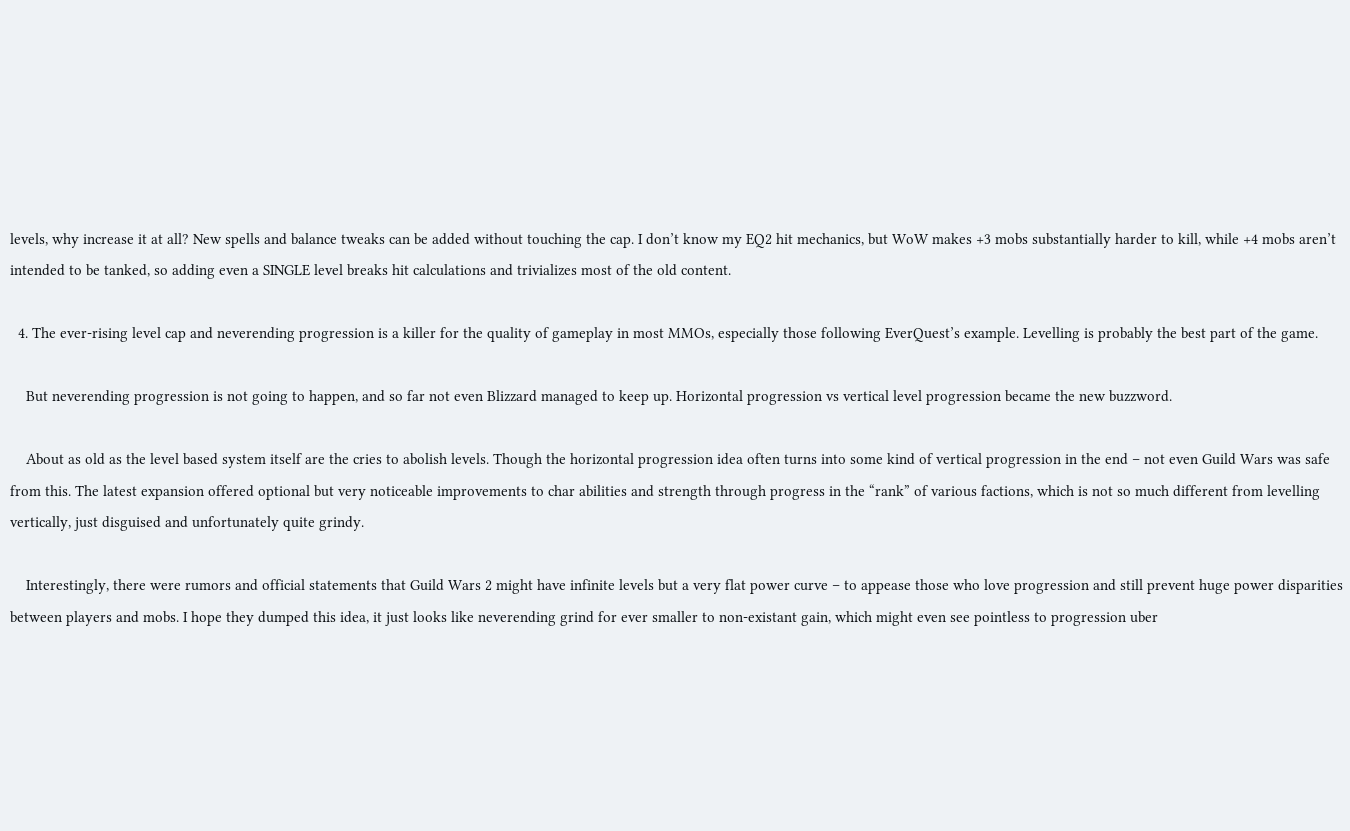levels, why increase it at all? New spells and balance tweaks can be added without touching the cap. I don’t know my EQ2 hit mechanics, but WoW makes +3 mobs substantially harder to kill, while +4 mobs aren’t intended to be tanked, so adding even a SINGLE level breaks hit calculations and trivializes most of the old content.

  4. The ever-rising level cap and neverending progression is a killer for the quality of gameplay in most MMOs, especially those following EverQuest’s example. Levelling is probably the best part of the game.

    But neverending progression is not going to happen, and so far not even Blizzard managed to keep up. Horizontal progression vs vertical level progression became the new buzzword.

    About as old as the level based system itself are the cries to abolish levels. Though the horizontal progression idea often turns into some kind of vertical progression in the end – not even Guild Wars was safe from this. The latest expansion offered optional but very noticeable improvements to char abilities and strength through progress in the “rank” of various factions, which is not so much different from levelling vertically, just disguised and unfortunately quite grindy.

    Interestingly, there were rumors and official statements that Guild Wars 2 might have infinite levels but a very flat power curve – to appease those who love progression and still prevent huge power disparities between players and mobs. I hope they dumped this idea, it just looks like neverending grind for ever smaller to non-existant gain, which might even see pointless to progression uber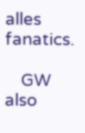alles fanatics.

    GW also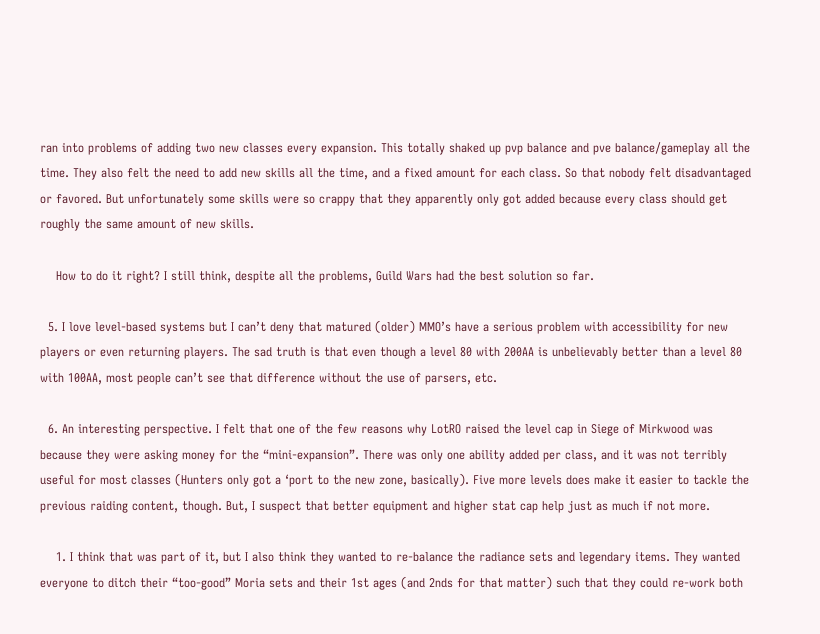ran into problems of adding two new classes every expansion. This totally shaked up pvp balance and pve balance/gameplay all the time. They also felt the need to add new skills all the time, and a fixed amount for each class. So that nobody felt disadvantaged or favored. But unfortunately some skills were so crappy that they apparently only got added because every class should get roughly the same amount of new skills.

    How to do it right? I still think, despite all the problems, Guild Wars had the best solution so far.

  5. I love level-based systems but I can’t deny that matured (older) MMO’s have a serious problem with accessibility for new players or even returning players. The sad truth is that even though a level 80 with 200AA is unbelievably better than a level 80 with 100AA, most people can’t see that difference without the use of parsers, etc.

  6. An interesting perspective. I felt that one of the few reasons why LotRO raised the level cap in Siege of Mirkwood was because they were asking money for the “mini-expansion”. There was only one ability added per class, and it was not terribly useful for most classes (Hunters only got a ‘port to the new zone, basically). Five more levels does make it easier to tackle the previous raiding content, though. But, I suspect that better equipment and higher stat cap help just as much if not more.

    1. I think that was part of it, but I also think they wanted to re-balance the radiance sets and legendary items. They wanted everyone to ditch their “too-good” Moria sets and their 1st ages (and 2nds for that matter) such that they could re-work both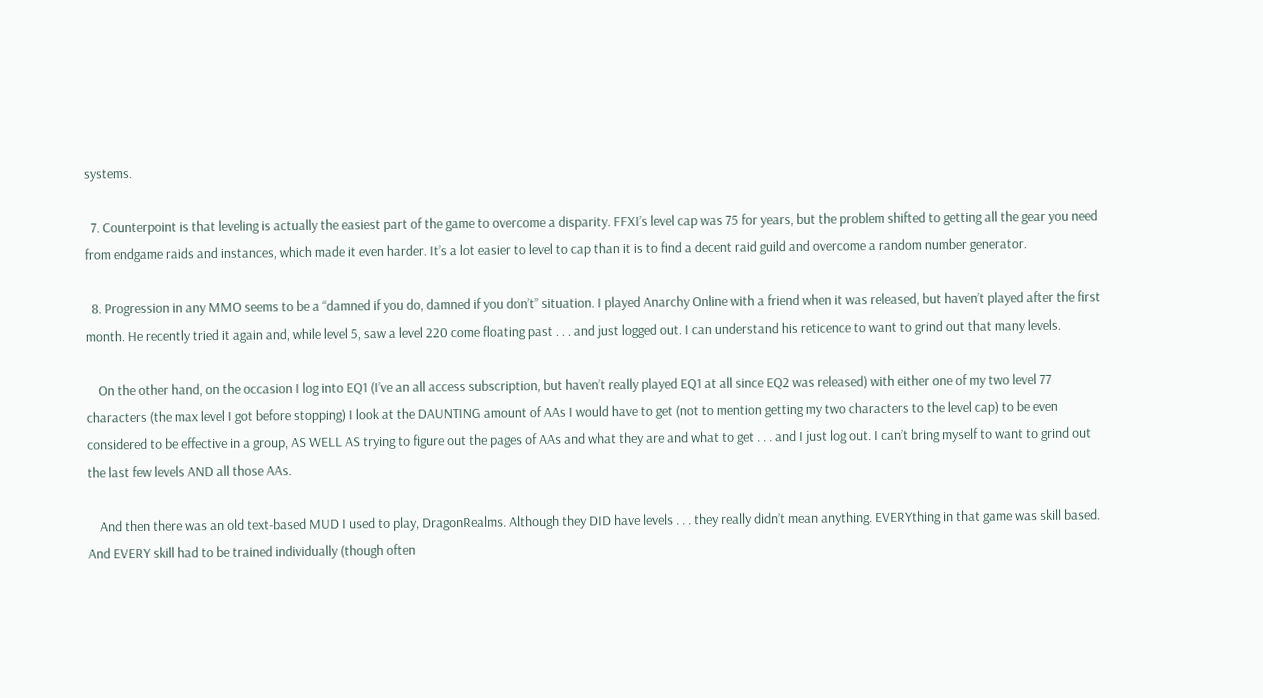systems.

  7. Counterpoint is that leveling is actually the easiest part of the game to overcome a disparity. FFXI’s level cap was 75 for years, but the problem shifted to getting all the gear you need from endgame raids and instances, which made it even harder. It’s a lot easier to level to cap than it is to find a decent raid guild and overcome a random number generator.

  8. Progression in any MMO seems to be a “damned if you do, damned if you don’t” situation. I played Anarchy Online with a friend when it was released, but haven’t played after the first month. He recently tried it again and, while level 5, saw a level 220 come floating past . . . and just logged out. I can understand his reticence to want to grind out that many levels.

    On the other hand, on the occasion I log into EQ1 (I’ve an all access subscription, but haven’t really played EQ1 at all since EQ2 was released) with either one of my two level 77 characters (the max level I got before stopping) I look at the DAUNTING amount of AAs I would have to get (not to mention getting my two characters to the level cap) to be even considered to be effective in a group, AS WELL AS trying to figure out the pages of AAs and what they are and what to get . . . and I just log out. I can’t bring myself to want to grind out the last few levels AND all those AAs.

    And then there was an old text-based MUD I used to play, DragonRealms. Although they DID have levels . . . they really didn’t mean anything. EVERYthing in that game was skill based. And EVERY skill had to be trained individually (though often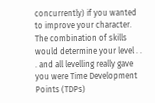concurrently) if you wanted to improve your character. The combination of skills would determine your level . . . and all levelling really gave you were Time Development Points (TDPs)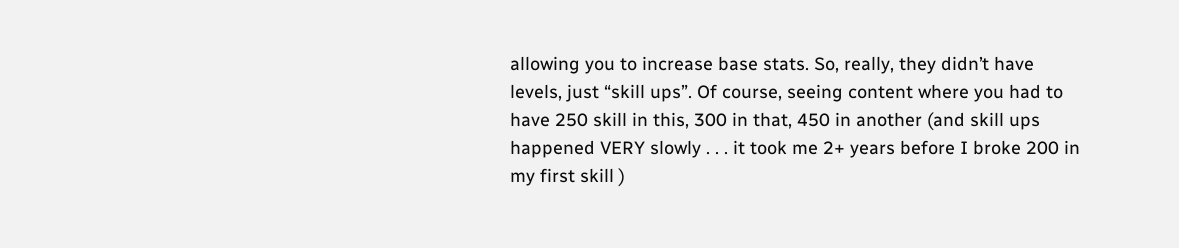allowing you to increase base stats. So, really, they didn’t have levels, just “skill ups”. Of course, seeing content where you had to have 250 skill in this, 300 in that, 450 in another (and skill ups happened VERY slowly . . . it took me 2+ years before I broke 200 in my first skill )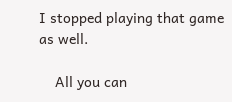I stopped playing that game as well.

    All you can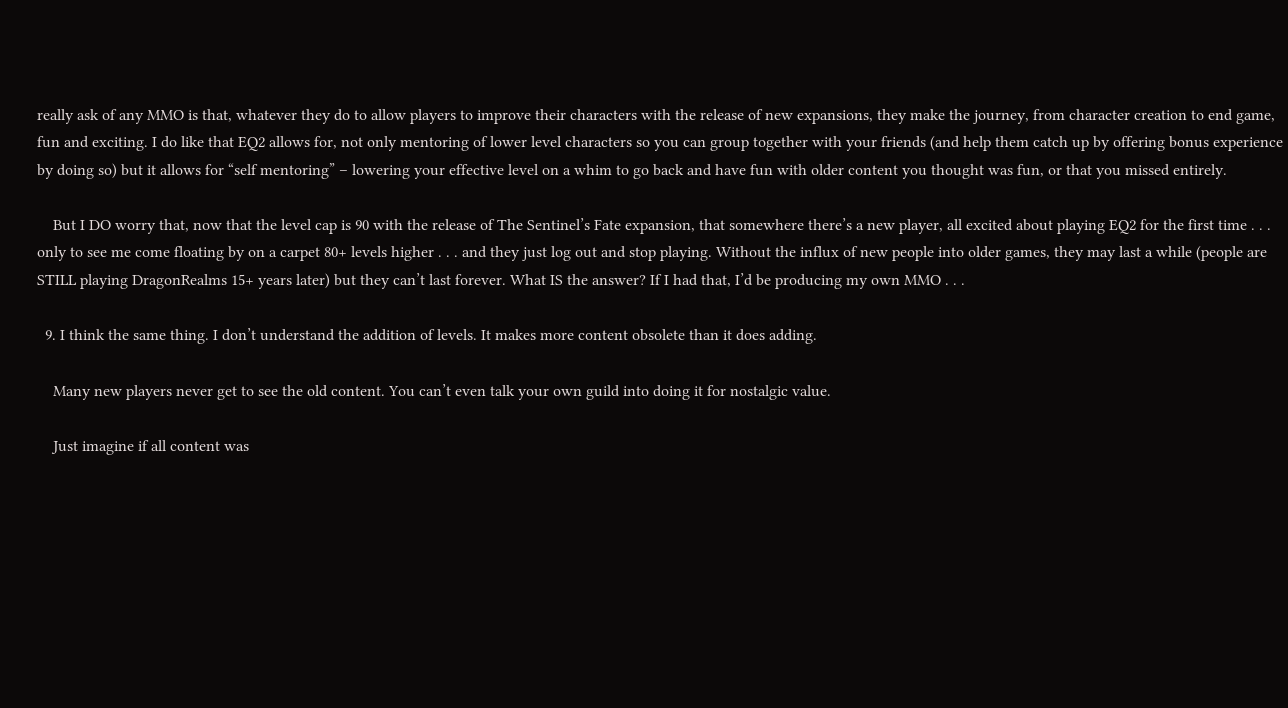really ask of any MMO is that, whatever they do to allow players to improve their characters with the release of new expansions, they make the journey, from character creation to end game, fun and exciting. I do like that EQ2 allows for, not only mentoring of lower level characters so you can group together with your friends (and help them catch up by offering bonus experience by doing so) but it allows for “self mentoring” – lowering your effective level on a whim to go back and have fun with older content you thought was fun, or that you missed entirely.

    But I DO worry that, now that the level cap is 90 with the release of The Sentinel’s Fate expansion, that somewhere there’s a new player, all excited about playing EQ2 for the first time . . . only to see me come floating by on a carpet 80+ levels higher . . . and they just log out and stop playing. Without the influx of new people into older games, they may last a while (people are STILL playing DragonRealms 15+ years later) but they can’t last forever. What IS the answer? If I had that, I’d be producing my own MMO . . .

  9. I think the same thing. I don’t understand the addition of levels. It makes more content obsolete than it does adding.

    Many new players never get to see the old content. You can’t even talk your own guild into doing it for nostalgic value.

    Just imagine if all content was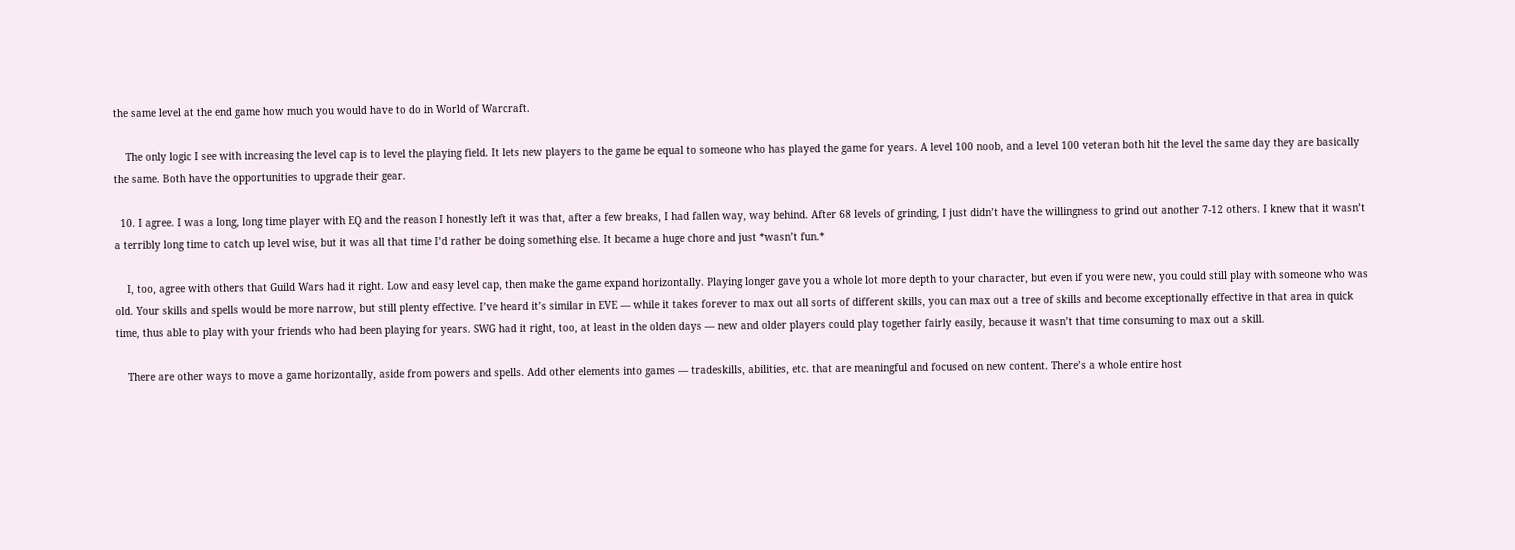the same level at the end game how much you would have to do in World of Warcraft.

    The only logic I see with increasing the level cap is to level the playing field. It lets new players to the game be equal to someone who has played the game for years. A level 100 noob, and a level 100 veteran both hit the level the same day they are basically the same. Both have the opportunities to upgrade their gear.

  10. I agree. I was a long, long time player with EQ and the reason I honestly left it was that, after a few breaks, I had fallen way, way behind. After 68 levels of grinding, I just didn’t have the willingness to grind out another 7-12 others. I knew that it wasn’t a terribly long time to catch up level wise, but it was all that time I’d rather be doing something else. It became a huge chore and just *wasn’t fun.*

    I, too, agree with others that Guild Wars had it right. Low and easy level cap, then make the game expand horizontally. Playing longer gave you a whole lot more depth to your character, but even if you were new, you could still play with someone who was old. Your skills and spells would be more narrow, but still plenty effective. I’ve heard it’s similar in EVE — while it takes forever to max out all sorts of different skills, you can max out a tree of skills and become exceptionally effective in that area in quick time, thus able to play with your friends who had been playing for years. SWG had it right, too, at least in the olden days — new and older players could play together fairly easily, because it wasn’t that time consuming to max out a skill.

    There are other ways to move a game horizontally, aside from powers and spells. Add other elements into games — tradeskills, abilities, etc. that are meaningful and focused on new content. There’s a whole entire host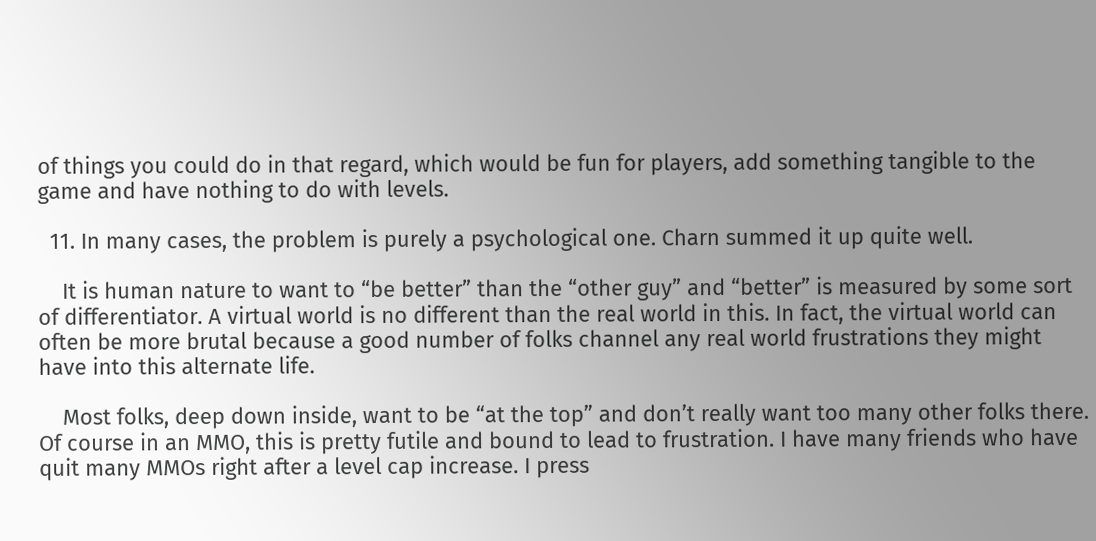of things you could do in that regard, which would be fun for players, add something tangible to the game and have nothing to do with levels.

  11. In many cases, the problem is purely a psychological one. Charn summed it up quite well.

    It is human nature to want to “be better” than the “other guy” and “better” is measured by some sort of differentiator. A virtual world is no different than the real world in this. In fact, the virtual world can often be more brutal because a good number of folks channel any real world frustrations they might have into this alternate life.

    Most folks, deep down inside, want to be “at the top” and don’t really want too many other folks there. Of course in an MMO, this is pretty futile and bound to lead to frustration. I have many friends who have quit many MMOs right after a level cap increase. I press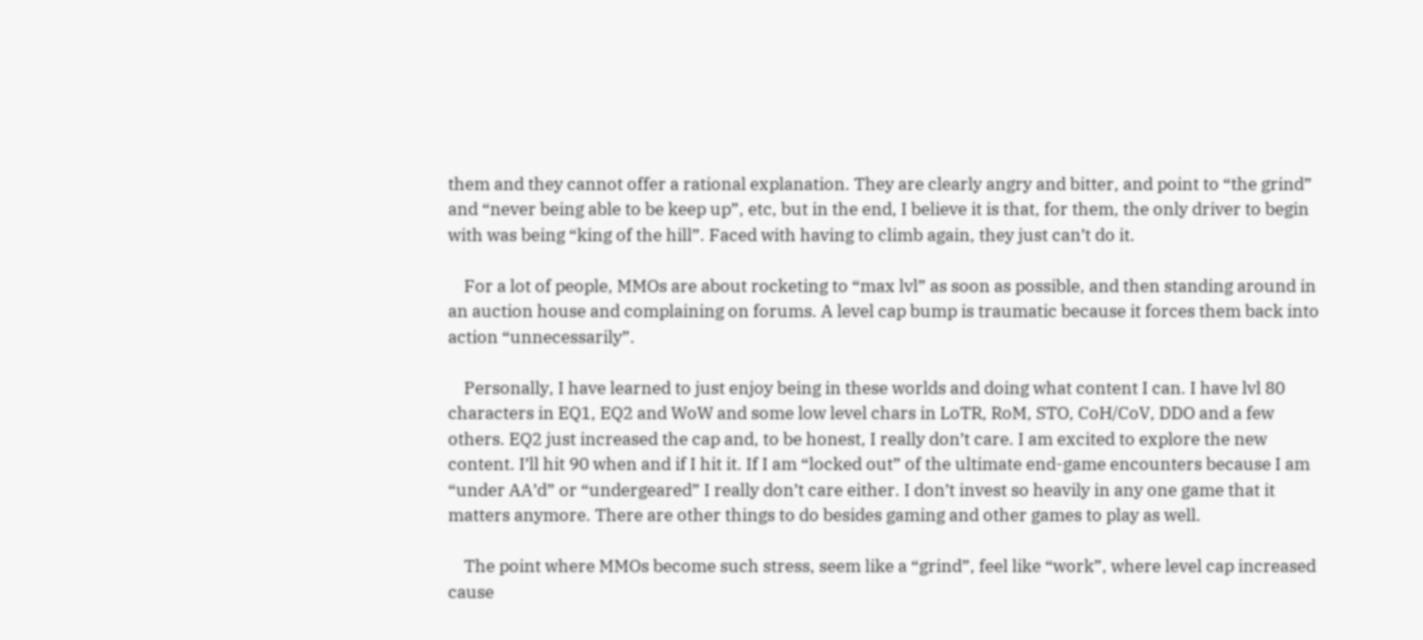them and they cannot offer a rational explanation. They are clearly angry and bitter, and point to “the grind” and “never being able to be keep up”, etc, but in the end, I believe it is that, for them, the only driver to begin with was being “king of the hill”. Faced with having to climb again, they just can’t do it.

    For a lot of people, MMOs are about rocketing to “max lvl” as soon as possible, and then standing around in an auction house and complaining on forums. A level cap bump is traumatic because it forces them back into action “unnecessarily”.

    Personally, I have learned to just enjoy being in these worlds and doing what content I can. I have lvl 80 characters in EQ1, EQ2 and WoW and some low level chars in LoTR, RoM, STO, CoH/CoV, DDO and a few others. EQ2 just increased the cap and, to be honest, I really don’t care. I am excited to explore the new content. I’ll hit 90 when and if I hit it. If I am “locked out” of the ultimate end-game encounters because I am “under AA’d” or “undergeared” I really don’t care either. I don’t invest so heavily in any one game that it matters anymore. There are other things to do besides gaming and other games to play as well.

    The point where MMOs become such stress, seem like a “grind”, feel like “work”, where level cap increased cause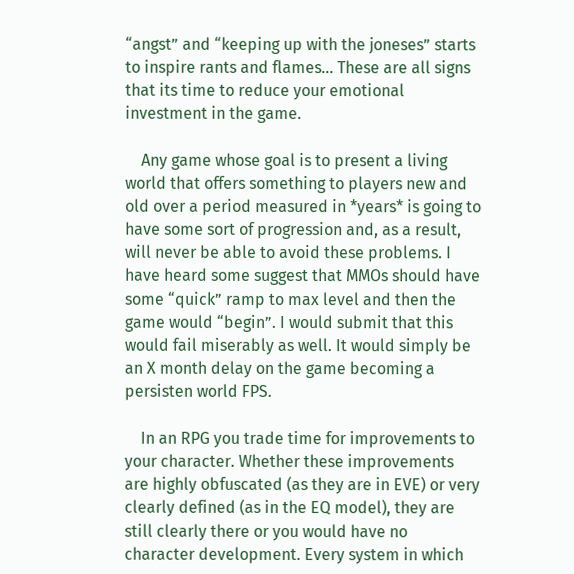“angst” and “keeping up with the joneses” starts to inspire rants and flames… These are all signs that its time to reduce your emotional investment in the game.

    Any game whose goal is to present a living world that offers something to players new and old over a period measured in *years* is going to have some sort of progression and, as a result, will never be able to avoid these problems. I have heard some suggest that MMOs should have some “quick” ramp to max level and then the game would “begin”. I would submit that this would fail miserably as well. It would simply be an X month delay on the game becoming a persisten world FPS.

    In an RPG you trade time for improvements to your character. Whether these improvements are highly obfuscated (as they are in EVE) or very clearly defined (as in the EQ model), they are still clearly there or you would have no character development. Every system in which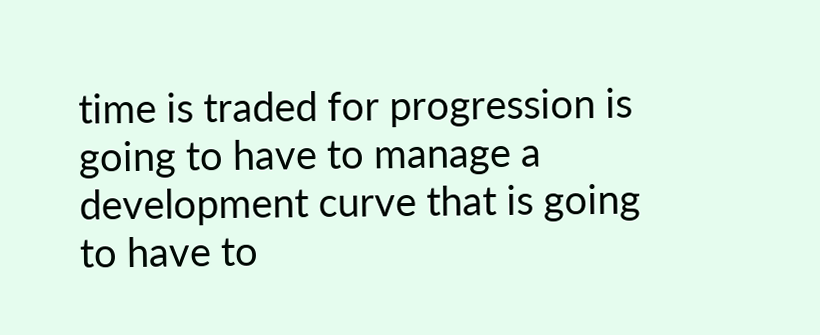time is traded for progression is going to have to manage a development curve that is going to have to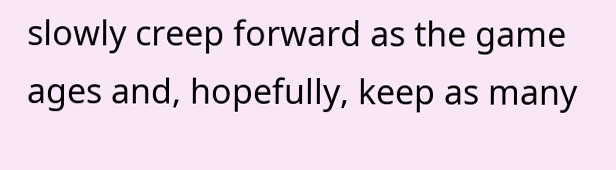slowly creep forward as the game ages and, hopefully, keep as many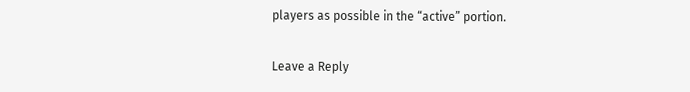players as possible in the “active” portion.

Leave a Reply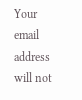Your email address will not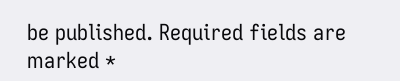be published. Required fields are marked *